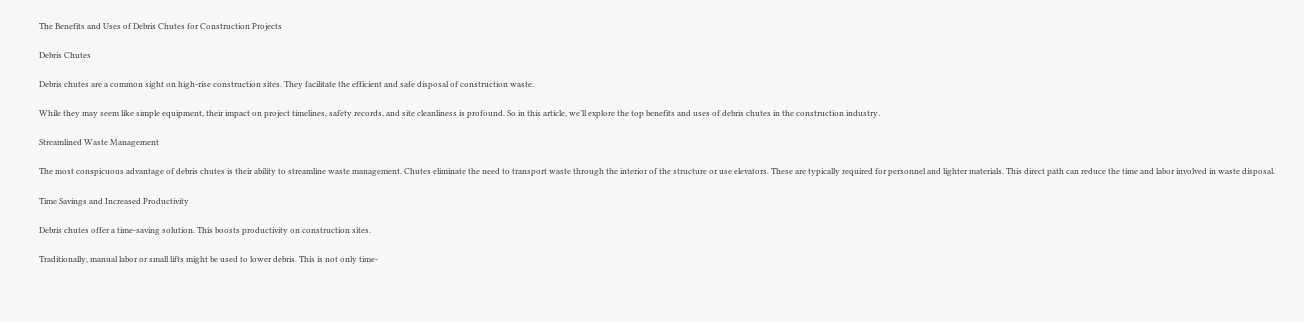The Benefits and Uses of Debris Chutes for Construction Projects

Debris Chutes

Debris chutes are a common sight on high-rise construction sites. They facilitate the efficient and safe disposal of construction waste.

While they may seem like simple equipment, their impact on project timelines, safety records, and site cleanliness is profound. So in this article, we’ll explore the top benefits and uses of debris chutes in the construction industry.

Streamlined Waste Management

The most conspicuous advantage of debris chutes is their ability to streamline waste management. Chutes eliminate the need to transport waste through the interior of the structure or use elevators. These are typically required for personnel and lighter materials. This direct path can reduce the time and labor involved in waste disposal.

Time Savings and Increased Productivity

Debris chutes offer a time-saving solution. This boosts productivity on construction sites.

Traditionally, manual labor or small lifts might be used to lower debris. This is not only time-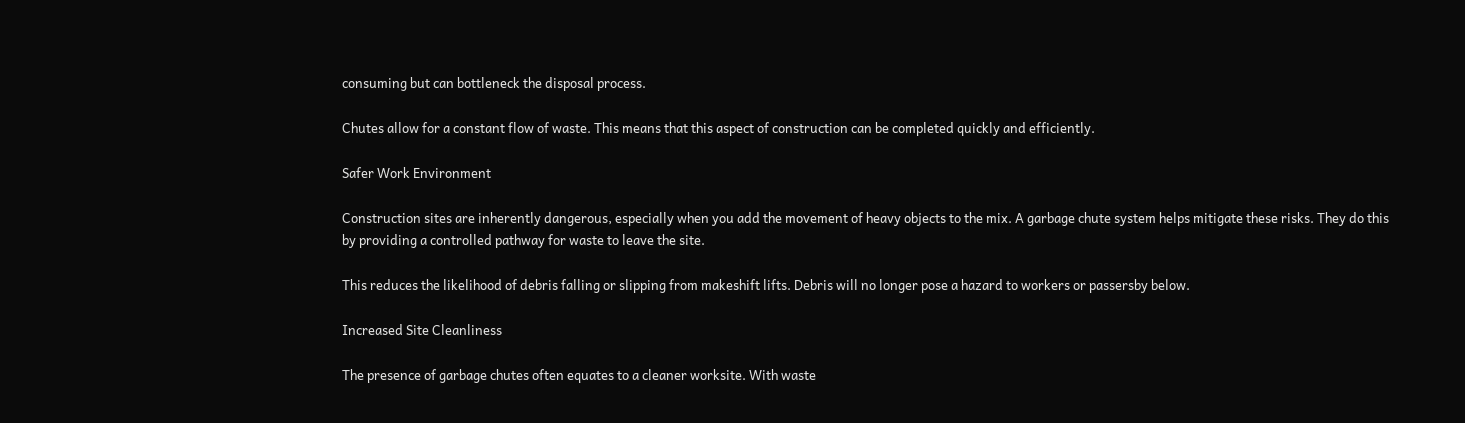consuming but can bottleneck the disposal process.

Chutes allow for a constant flow of waste. This means that this aspect of construction can be completed quickly and efficiently.

Safer Work Environment

Construction sites are inherently dangerous, especially when you add the movement of heavy objects to the mix. A garbage chute system helps mitigate these risks. They do this by providing a controlled pathway for waste to leave the site.

This reduces the likelihood of debris falling or slipping from makeshift lifts. Debris will no longer pose a hazard to workers or passersby below.

Increased Site Cleanliness

The presence of garbage chutes often equates to a cleaner worksite. With waste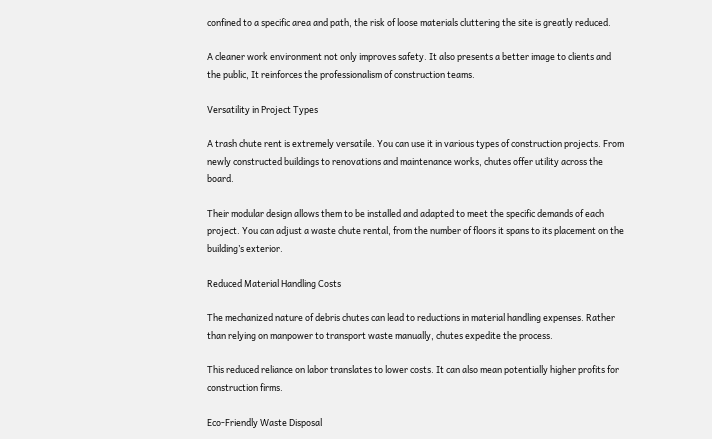confined to a specific area and path, the risk of loose materials cluttering the site is greatly reduced.

A cleaner work environment not only improves safety. It also presents a better image to clients and the public, It reinforces the professionalism of construction teams.

Versatility in Project Types

A trash chute rent is extremely versatile. You can use it in various types of construction projects. From newly constructed buildings to renovations and maintenance works, chutes offer utility across the board.

Their modular design allows them to be installed and adapted to meet the specific demands of each project. You can adjust a waste chute rental, from the number of floors it spans to its placement on the building’s exterior.

Reduced Material Handling Costs

The mechanized nature of debris chutes can lead to reductions in material handling expenses. Rather than relying on manpower to transport waste manually, chutes expedite the process.

This reduced reliance on labor translates to lower costs. It can also mean potentially higher profits for construction firms.

Eco-Friendly Waste Disposal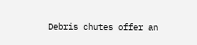Debris chutes offer an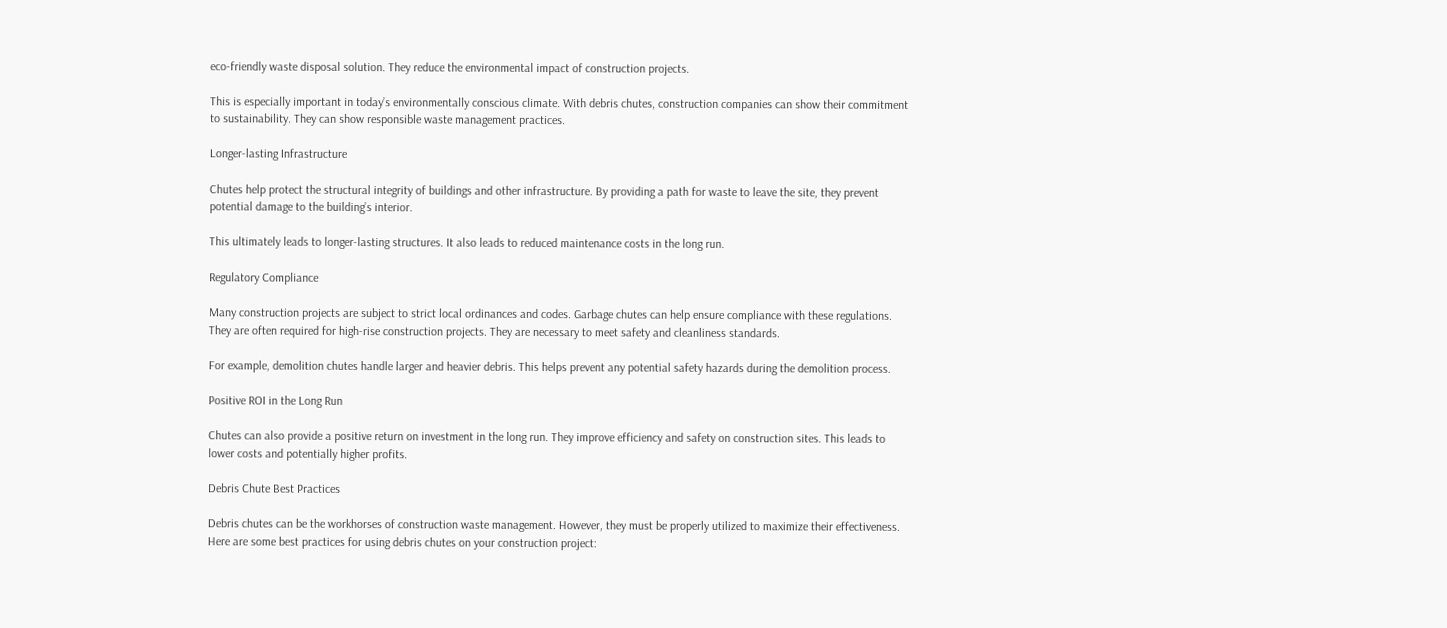eco-friendly waste disposal solution. They reduce the environmental impact of construction projects.

This is especially important in today’s environmentally conscious climate. With debris chutes, construction companies can show their commitment to sustainability. They can show responsible waste management practices.

Longer-lasting Infrastructure

Chutes help protect the structural integrity of buildings and other infrastructure. By providing a path for waste to leave the site, they prevent potential damage to the building’s interior.

This ultimately leads to longer-lasting structures. It also leads to reduced maintenance costs in the long run.

Regulatory Compliance

Many construction projects are subject to strict local ordinances and codes. Garbage chutes can help ensure compliance with these regulations. They are often required for high-rise construction projects. They are necessary to meet safety and cleanliness standards.

For example, demolition chutes handle larger and heavier debris. This helps prevent any potential safety hazards during the demolition process.

Positive ROI in the Long Run

Chutes can also provide a positive return on investment in the long run. They improve efficiency and safety on construction sites. This leads to lower costs and potentially higher profits.

Debris Chute Best Practices

Debris chutes can be the workhorses of construction waste management. However, they must be properly utilized to maximize their effectiveness. Here are some best practices for using debris chutes on your construction project: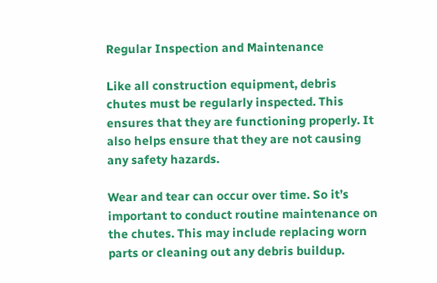Regular Inspection and Maintenance

Like all construction equipment, debris chutes must be regularly inspected. This ensures that they are functioning properly. It also helps ensure that they are not causing any safety hazards.

Wear and tear can occur over time. So it’s important to conduct routine maintenance on the chutes. This may include replacing worn parts or cleaning out any debris buildup.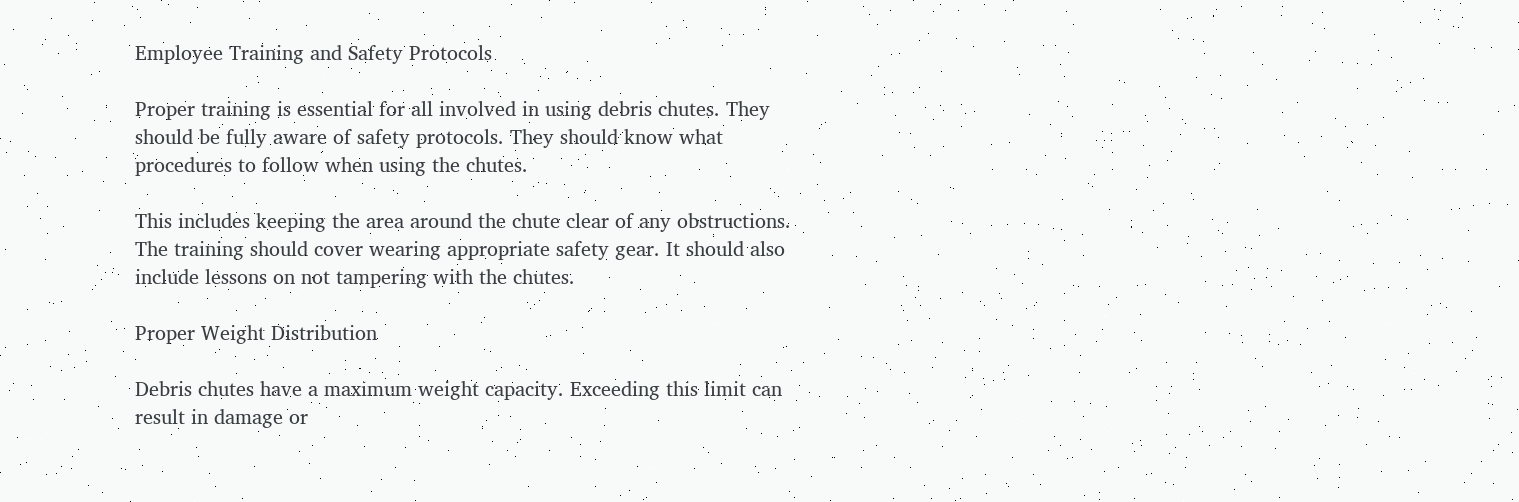Employee Training and Safety Protocols

Proper training is essential for all involved in using debris chutes. They should be fully aware of safety protocols. They should know what procedures to follow when using the chutes.

This includes keeping the area around the chute clear of any obstructions. The training should cover wearing appropriate safety gear. It should also include lessons on not tampering with the chutes.

Proper Weight Distribution

Debris chutes have a maximum weight capacity. Exceeding this limit can result in damage or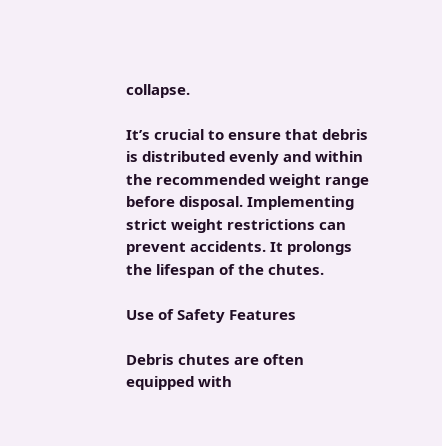collapse.

It’s crucial to ensure that debris is distributed evenly and within the recommended weight range before disposal. Implementing strict weight restrictions can prevent accidents. It prolongs the lifespan of the chutes.

Use of Safety Features

Debris chutes are often equipped with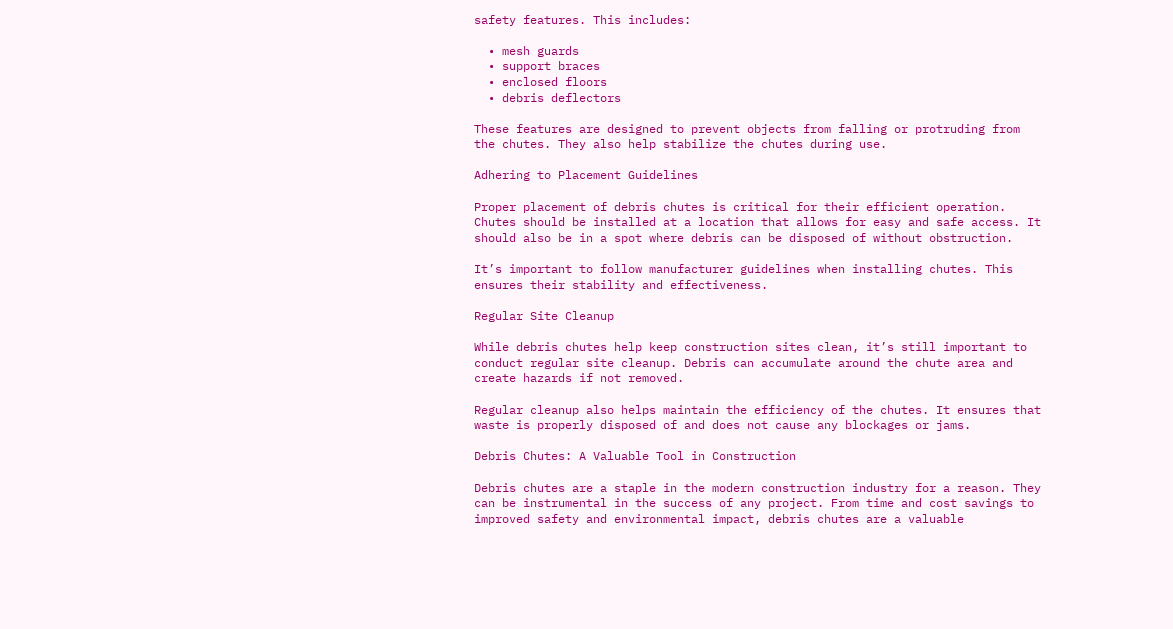safety features. This includes:

  • mesh guards
  • support braces
  • enclosed floors
  • debris deflectors

These features are designed to prevent objects from falling or protruding from the chutes. They also help stabilize the chutes during use.

Adhering to Placement Guidelines

Proper placement of debris chutes is critical for their efficient operation. Chutes should be installed at a location that allows for easy and safe access. It should also be in a spot where debris can be disposed of without obstruction.

It’s important to follow manufacturer guidelines when installing chutes. This ensures their stability and effectiveness.

Regular Site Cleanup

While debris chutes help keep construction sites clean, it’s still important to conduct regular site cleanup. Debris can accumulate around the chute area and create hazards if not removed.

Regular cleanup also helps maintain the efficiency of the chutes. It ensures that waste is properly disposed of and does not cause any blockages or jams.

Debris Chutes: A Valuable Tool in Construction

Debris chutes are a staple in the modern construction industry for a reason. They can be instrumental in the success of any project. From time and cost savings to improved safety and environmental impact, debris chutes are a valuable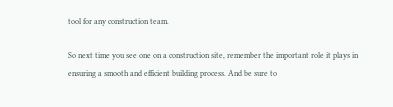tool for any construction team.

So next time you see one on a construction site, remember the important role it plays in ensuring a smooth and efficient building process. And be sure to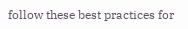follow these best practices for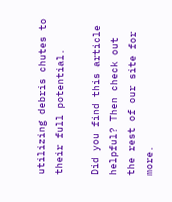utilizing debris chutes to their full potential.

Did you find this article helpful? Then check out the rest of our site for more.